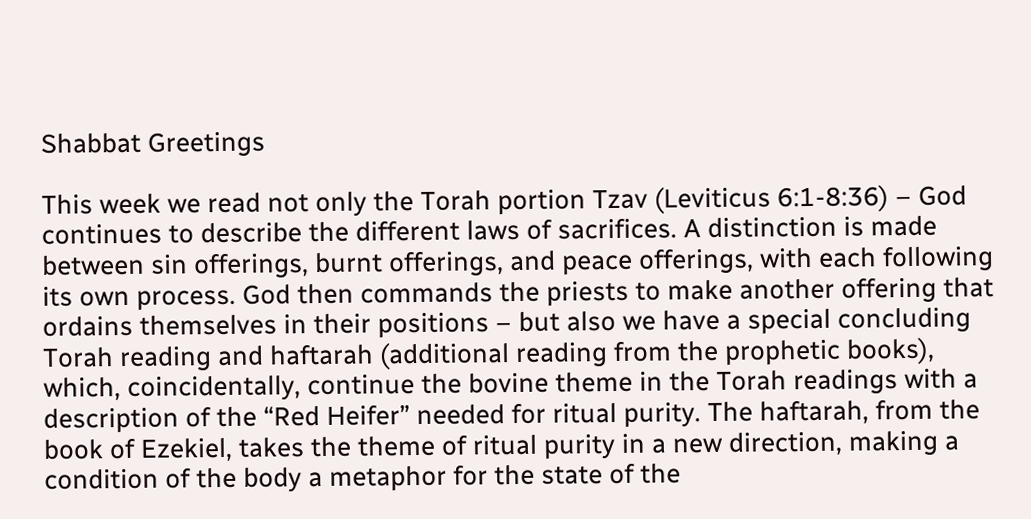Shabbat Greetings

This week we read not only the Torah portion Tzav (Leviticus 6:1-8:36) – God continues to describe the different laws of sacrifices. A distinction is made between sin offerings, burnt offerings, and peace offerings, with each following its own process. God then commands the priests to make another offering that ordains themselves in their positions – but also we have a special concluding Torah reading and haftarah (additional reading from the prophetic books), which, coincidentally, continue the bovine theme in the Torah readings with a description of the “Red Heifer” needed for ritual purity. The haftarah, from the book of Ezekiel, takes the theme of ritual purity in a new direction, making a condition of the body a metaphor for the state of the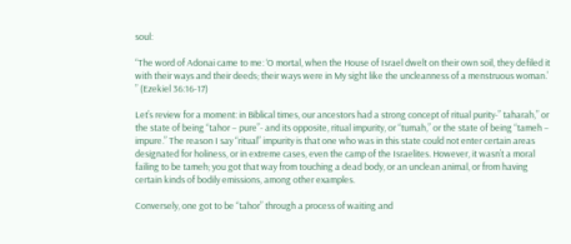soul:

“The word of Adonai came to me: ‘O mortal, when the House of Israel dwelt on their own soil, they defiled it with their ways and their deeds; their ways were in My sight like the uncleanness of a menstruous woman.’ ” (Ezekiel 36:16-17)

Let’s review for a moment: in Biblical times, our ancestors had a strong concept of ritual purity-” taharah,” or the state of being “tahor – pure”- and its opposite, ritual impurity, or “tumah,” or the state of being “tameh – impure.” The reason I say “ritual” impurity is that one who was in this state could not enter certain areas designated for holiness, or in extreme cases, even the camp of the Israelites. However, it wasn’t a moral failing to be tameh; you got that way from touching a dead body, or an unclean animal, or from having certain kinds of bodily emissions, among other examples.

Conversely, one got to be “tahor” through a process of waiting and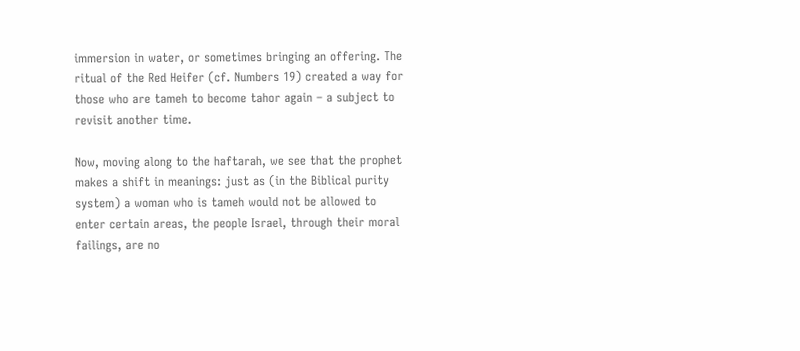immersion in water, or sometimes bringing an offering. The ritual of the Red Heifer (cf. Numbers 19) created a way for those who are tameh to become tahor again – a subject to revisit another time.

Now, moving along to the haftarah, we see that the prophet makes a shift in meanings: just as (in the Biblical purity system) a woman who is tameh would not be allowed to enter certain areas, the people Israel, through their moral failings, are no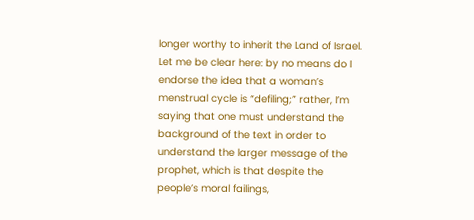longer worthy to inherit the Land of Israel. Let me be clear here: by no means do I endorse the idea that a woman’s menstrual cycle is “defiling;” rather, I’m saying that one must understand the background of the text in order to understand the larger message of the prophet, which is that despite the people’s moral failings,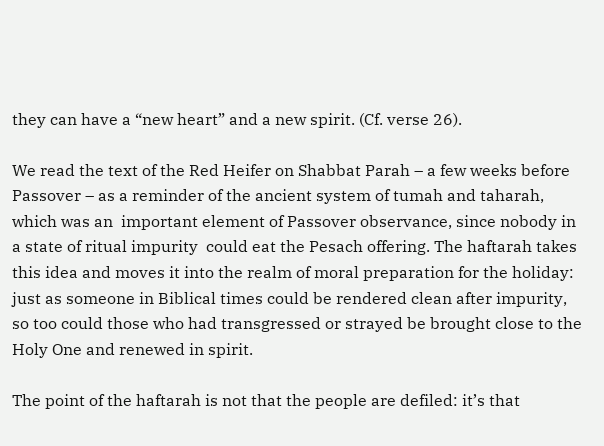they can have a “new heart” and a new spirit. (Cf. verse 26).

We read the text of the Red Heifer on Shabbat Parah – a few weeks before Passover – as a reminder of the ancient system of tumah and taharah, which was an  important element of Passover observance, since nobody in a state of ritual impurity  could eat the Pesach offering. The haftarah takes this idea and moves it into the realm of moral preparation for the holiday: just as someone in Biblical times could be rendered clean after impurity, so too could those who had transgressed or strayed be brought close to the Holy One and renewed in spirit.

The point of the haftarah is not that the people are defiled: it’s that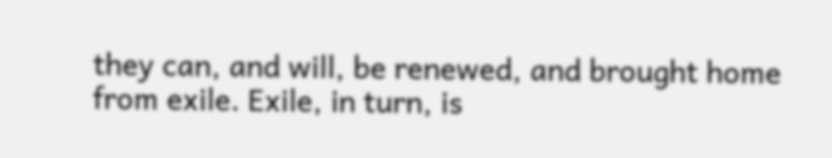they can, and will, be renewed, and brought home from exile. Exile, in turn, is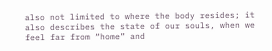also not limited to where the body resides; it also describes the state of our souls, when we feel far from “home” and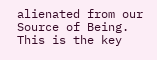alienated from our Source of Being. This is the key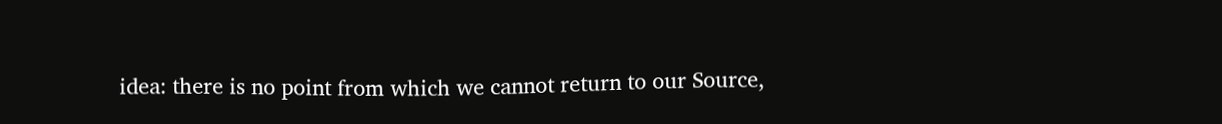idea: there is no point from which we cannot return to our Source,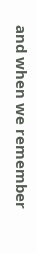and when we remember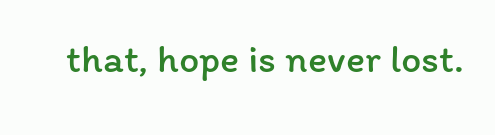that, hope is never lost.